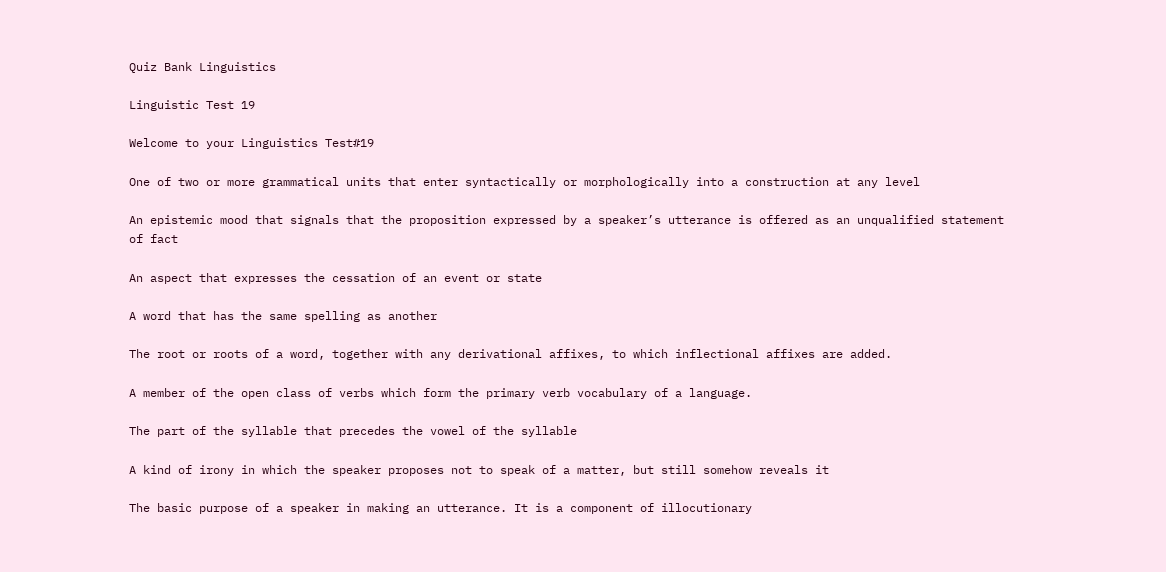Quiz Bank Linguistics

Linguistic Test 19

Welcome to your Linguistics Test#19

One of two or more grammatical units that enter syntactically or morphologically into a construction at any level

An epistemic mood that signals that the proposition expressed by a speaker’s utterance is offered as an unqualified statement of fact

An aspect that expresses the cessation of an event or state

A word that has the same spelling as another

The root or roots of a word, together with any derivational affixes, to which inflectional affixes are added.

A member of the open class of verbs which form the primary verb vocabulary of a language.

The part of the syllable that precedes the vowel of the syllable

A kind of irony in which the speaker proposes not to speak of a matter, but still somehow reveals it

The basic purpose of a speaker in making an utterance. It is a component of illocutionary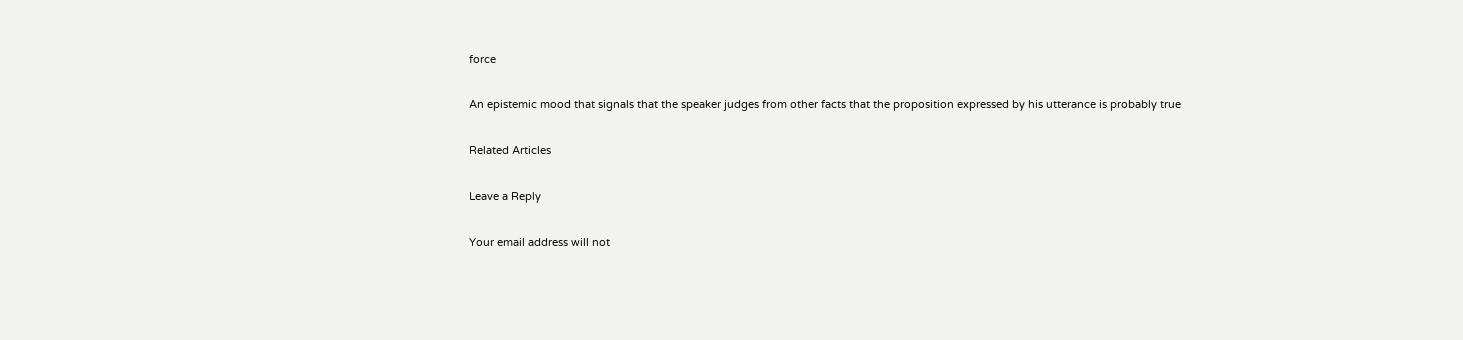force

An epistemic mood that signals that the speaker judges from other facts that the proposition expressed by his utterance is probably true

Related Articles

Leave a Reply

Your email address will not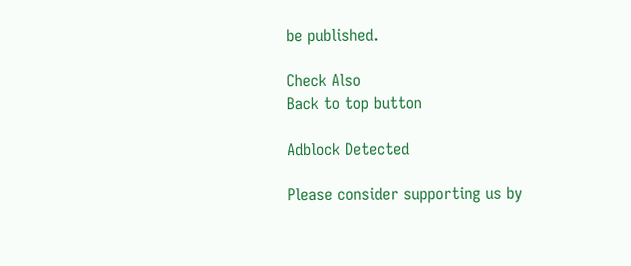be published.

Check Also
Back to top button

Adblock Detected

Please consider supporting us by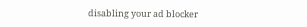disabling your ad blocker